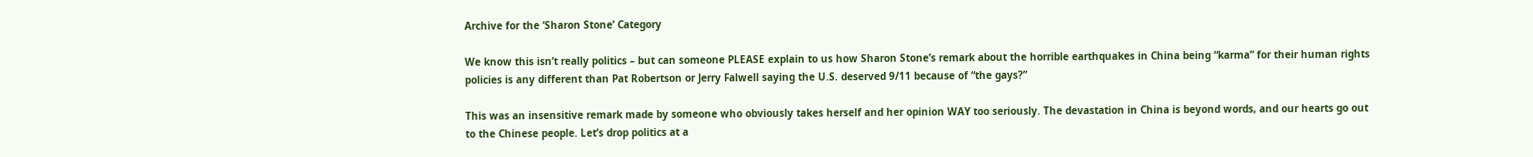Archive for the ‘Sharon Stone’ Category

We know this isn’t really politics – but can someone PLEASE explain to us how Sharon Stone’s remark about the horrible earthquakes in China being “karma” for their human rights policies is any different than Pat Robertson or Jerry Falwell saying the U.S. deserved 9/11 because of “the gays?”

This was an insensitive remark made by someone who obviously takes herself and her opinion WAY too seriously. The devastation in China is beyond words, and our hearts go out to the Chinese people. Let’s drop politics at a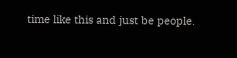time like this and just be people.